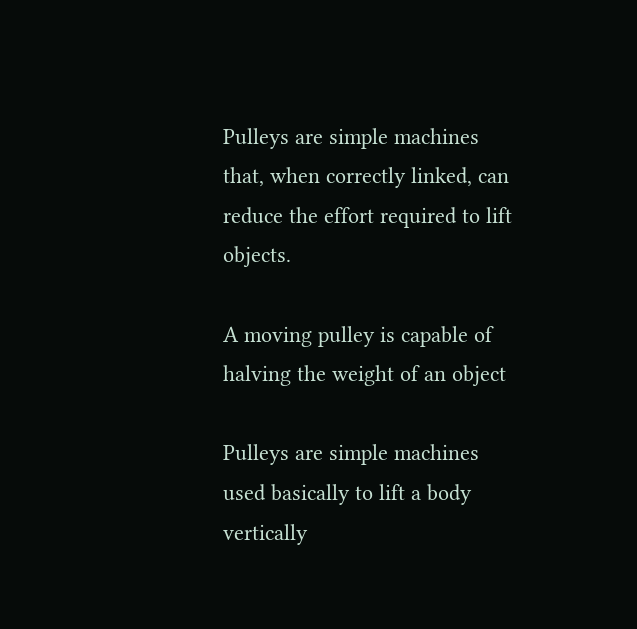Pulleys are simple machines that, when correctly linked, can reduce the effort required to lift objects.

A moving pulley is capable of halving the weight of an object

Pulleys are simple machines used basically to lift a body vertically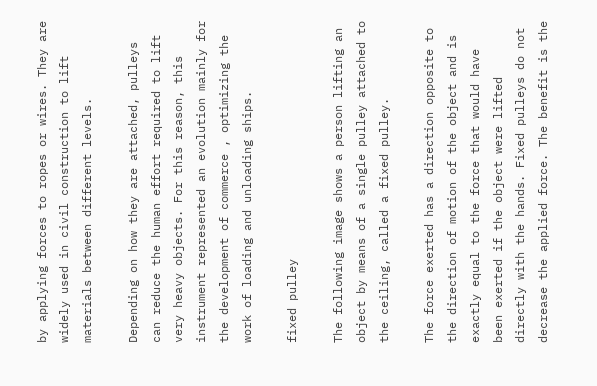by applying forces to ropes or wires. They are widely used in civil construction to lift materials between different levels.

Depending on how they are attached, pulleys can reduce the human effort required to lift very heavy objects. For this reason, this instrument represented an evolution mainly for the development of commerce , optimizing the work of loading and unloading ships.

fixed pulley

The following image shows a person lifting an object by means of a single pulley attached to the ceiling, called a fixed pulley.

The force exerted has a direction opposite to the direction of motion of the object and is exactly equal to the force that would have been exerted if the object were lifted directly with the hands. Fixed pulleys do not decrease the applied force. The benefit is the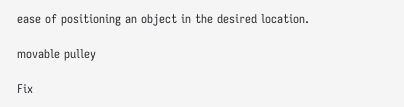ease of positioning an object in the desired location.

movable pulley

Fix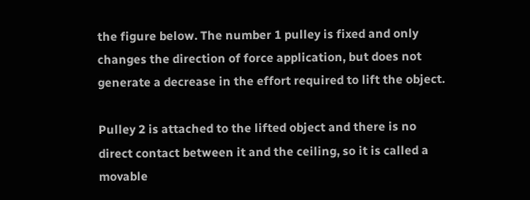the figure below. The number 1 pulley is fixed and only changes the direction of force application, but does not generate a decrease in the effort required to lift the object.

Pulley 2 is attached to the lifted object and there is no direct contact between it and the ceiling, so it is called a movable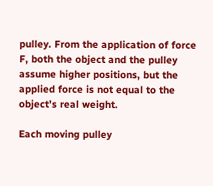pulley. From the application of force F, both the object and the pulley assume higher positions, but the applied force is not equal to the object’s real weight.

Each moving pulley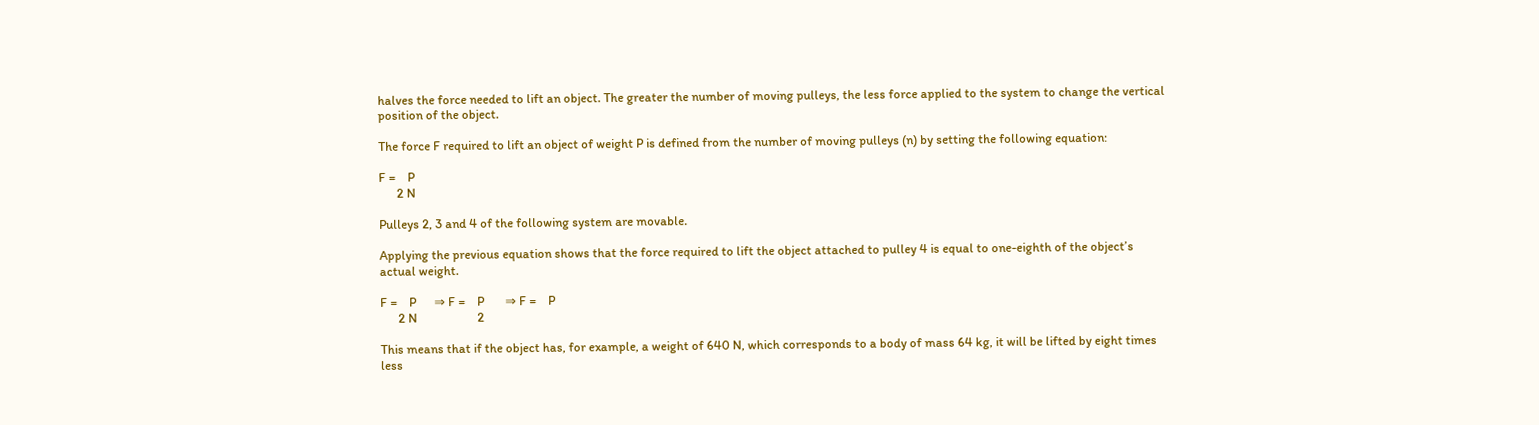halves the force needed to lift an object. The greater the number of moving pulleys, the less force applied to the system to change the vertical position of the object.

The force F required to lift an object of weight P is defined from the number of moving pulleys (n) by setting the following equation:

F =    P
      2 N

Pulleys 2, 3 and 4 of the following system are movable.

Applying the previous equation shows that the force required to lift the object attached to pulley 4 is equal to one-eighth of the object’s actual weight.

F =    P      ⇒ F =    P       ⇒ F =    P
      2 N                    2

This means that if the object has, for example, a weight of 640 N, which corresponds to a body of mass 64 kg, it will be lifted by eight times less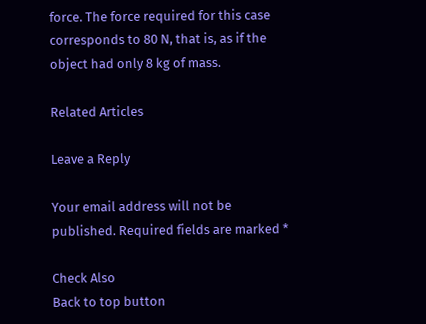force. The force required for this case corresponds to 80 N, that is, as if the object had only 8 kg of mass.

Related Articles

Leave a Reply

Your email address will not be published. Required fields are marked *

Check Also
Back to top button